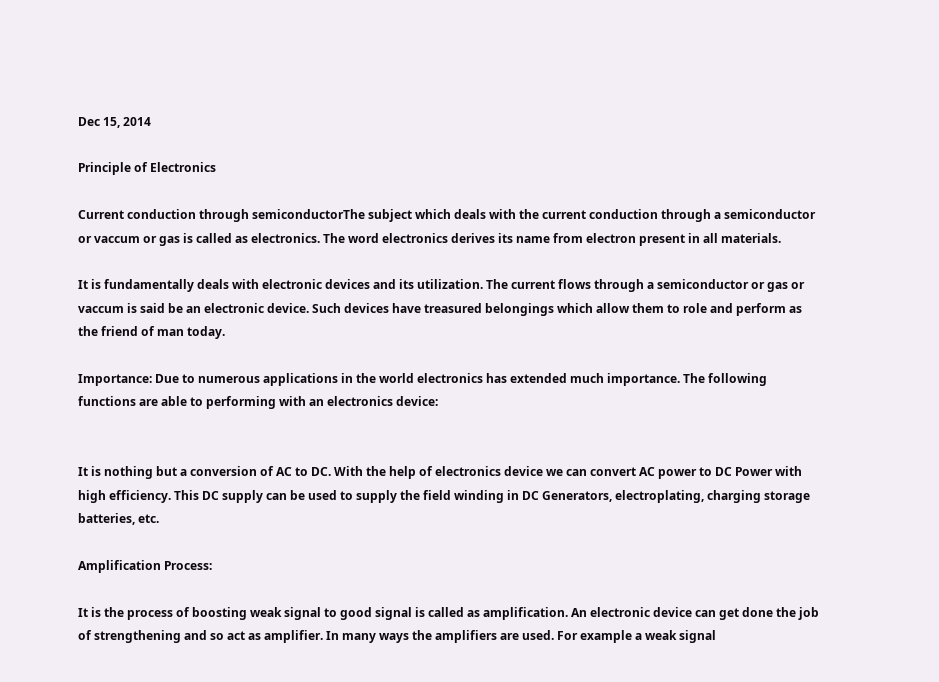Dec 15, 2014

Principle of Electronics

Current conduction through semiconductorThe subject which deals with the current conduction through a semiconductor or vaccum or gas is called as electronics. The word electronics derives its name from electron present in all materials.

It is fundamentally deals with electronic devices and its utilization. The current flows through a semiconductor or gas or vaccum is said be an electronic device. Such devices have treasured belongings which allow them to role and perform as the friend of man today.

Importance: Due to numerous applications in the world electronics has extended much importance. The following functions are able to performing with an electronics device:


It is nothing but a conversion of AC to DC. With the help of electronics device we can convert AC power to DC Power with high efficiency. This DC supply can be used to supply the field winding in DC Generators, electroplating, charging storage batteries, etc.

Amplification Process:

It is the process of boosting weak signal to good signal is called as amplification. An electronic device can get done the job of strengthening and so act as amplifier. In many ways the amplifiers are used. For example a weak signal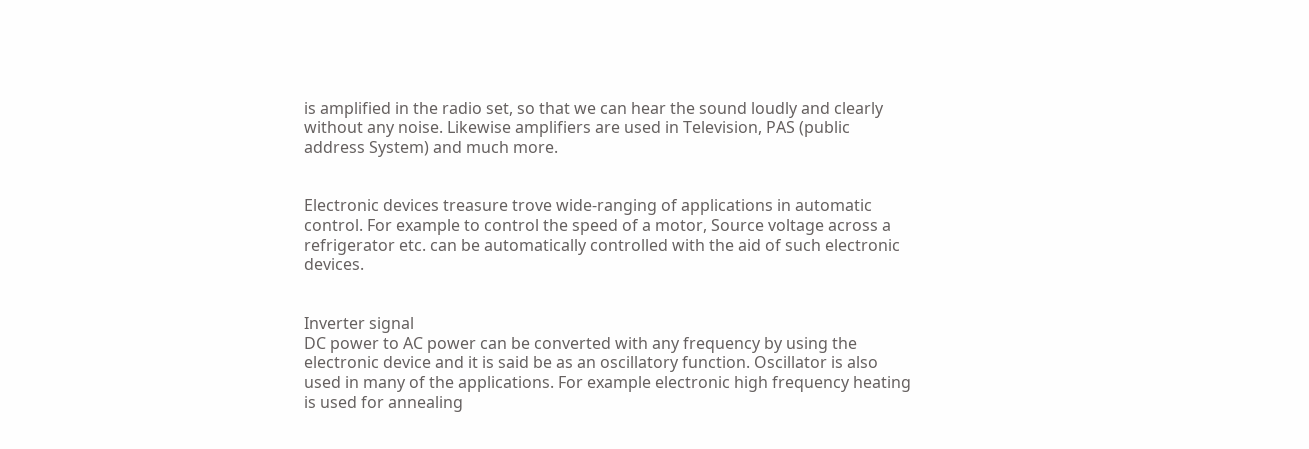is amplified in the radio set, so that we can hear the sound loudly and clearly without any noise. Likewise amplifiers are used in Television, PAS (public address System) and much more.


Electronic devices treasure trove wide-ranging of applications in automatic control. For example to control the speed of a motor, Source voltage across a refrigerator etc. can be automatically controlled with the aid of such electronic devices.


Inverter signal
DC power to AC power can be converted with any frequency by using the electronic device and it is said be as an oscillatory function. Oscillator is also used in many of the applications. For example electronic high frequency heating is used for annealing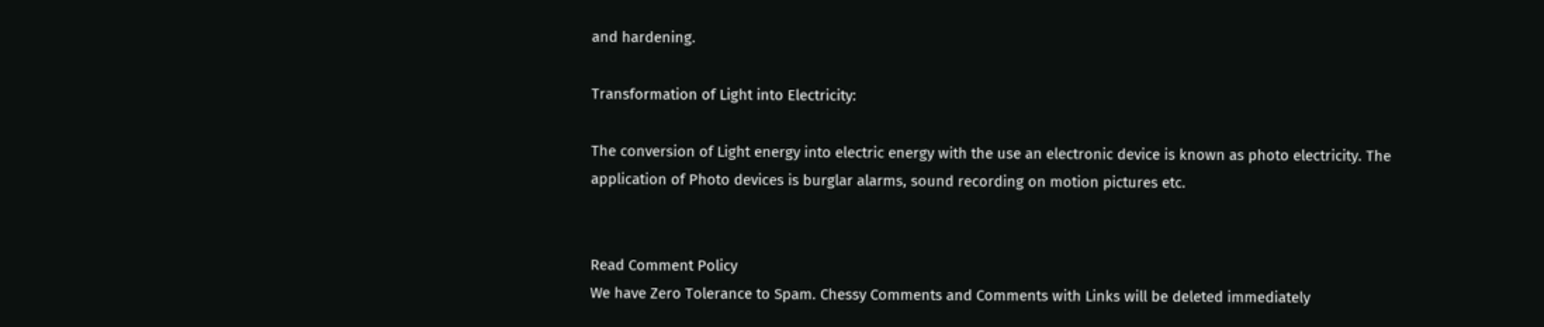and hardening.

Transformation of Light into Electricity:

The conversion of Light energy into electric energy with the use an electronic device is known as photo electricity. The application of Photo devices is burglar alarms, sound recording on motion pictures etc.


Read Comment Policy
We have Zero Tolerance to Spam. Chessy Comments and Comments with Links will be deleted immediately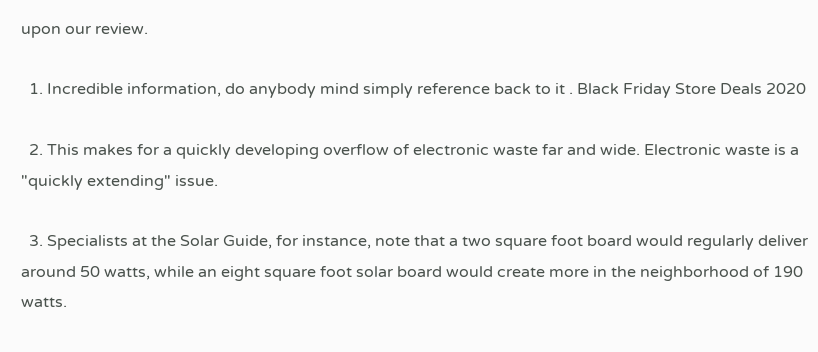upon our review.

  1. Incredible information, do anybody mind simply reference back to it . Black Friday Store Deals 2020

  2. This makes for a quickly developing overflow of electronic waste far and wide. Electronic waste is a "quickly extending" issue.

  3. Specialists at the Solar Guide, for instance, note that a two square foot board would regularly deliver around 50 watts, while an eight square foot solar board would create more in the neighborhood of 190 watts.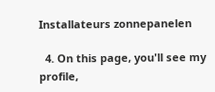Installateurs zonnepanelen

  4. On this page, you'll see my profile,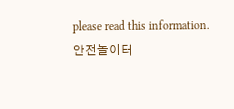please read this information. 안전놀이터